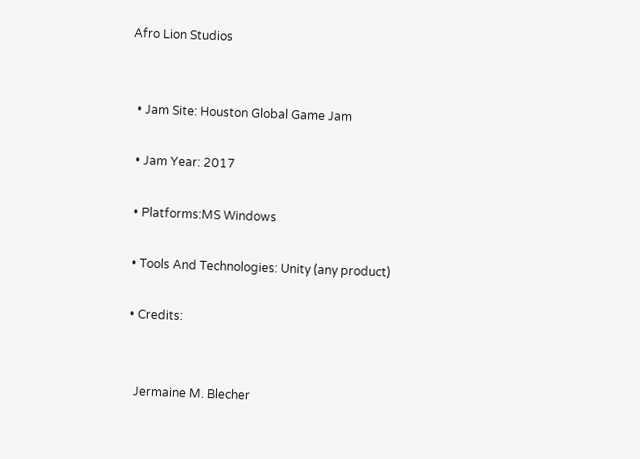Afro Lion Studios


  • Jam Site: Houston Global Game Jam

  • Jam Year: 2017

  • Platforms:MS Windows

  • Tools And Technologies: Unity (any product)

  • Credits:


    Jermaine M. Blecher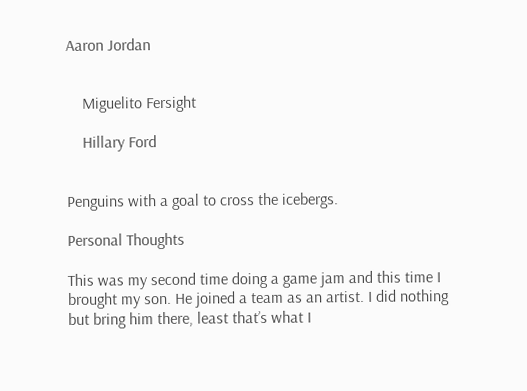Aaron Jordan


    Miguelito Fersight

    Hillary Ford


Penguins with a goal to cross the icebergs.

Personal Thoughts

This was my second time doing a game jam and this time I brought my son. He joined a team as an artist. I did nothing but bring him there, least that’s what I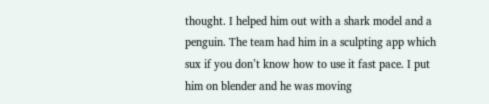thought. I helped him out with a shark model and a penguin. The team had him in a sculpting app which sux if you don’t know how to use it fast pace. I put him on blender and he was moving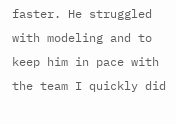faster. He struggled with modeling and to keep him in pace with the team I quickly did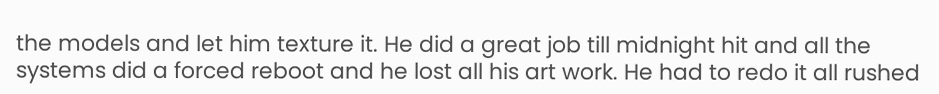the models and let him texture it. He did a great job till midnight hit and all the systems did a forced reboot and he lost all his art work. He had to redo it all rushed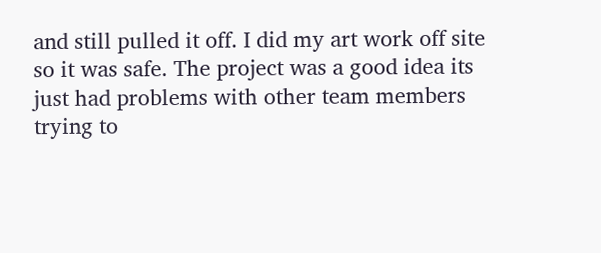and still pulled it off. I did my art work off site so it was safe. The project was a good idea its just had problems with other team members trying to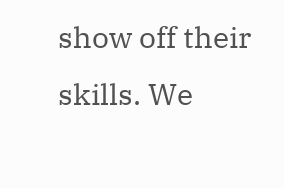show off their skills. We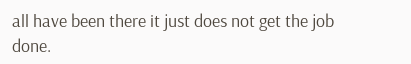all have been there it just does not get the job done.